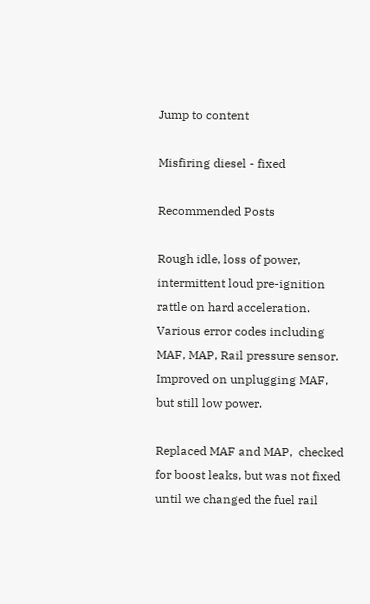Jump to content

Misfiring diesel - fixed

Recommended Posts

Rough idle, loss of power, intermittent loud pre-ignition rattle on hard acceleration. Various error codes including MAF, MAP, Rail pressure sensor. Improved on unplugging MAF, but still low power.

Replaced MAF and MAP,  checked for boost leaks, but was not fixed until we changed the fuel rail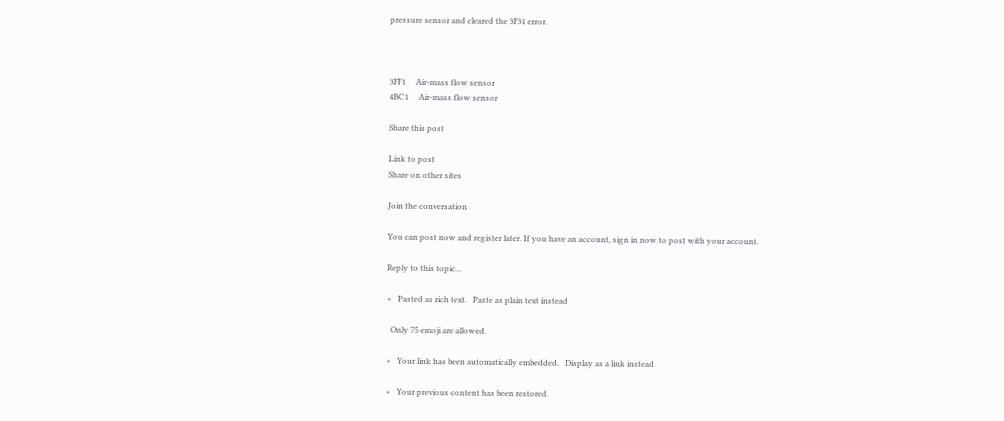pressure sensor and cleared the 3F31 error.



3FF1     Air-mass flow sensor
4BC1     Air-mass flow sensor

Share this post

Link to post
Share on other sites

Join the conversation

You can post now and register later. If you have an account, sign in now to post with your account.

Reply to this topic...

×   Pasted as rich text.   Paste as plain text instead

  Only 75 emoji are allowed.

×   Your link has been automatically embedded.   Display as a link instead

×   Your previous content has been restored.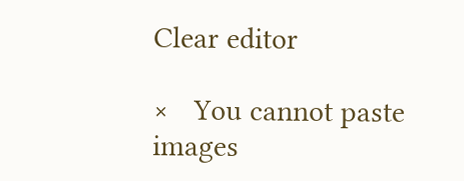Clear editor

×   You cannot paste images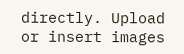directly. Upload or insert images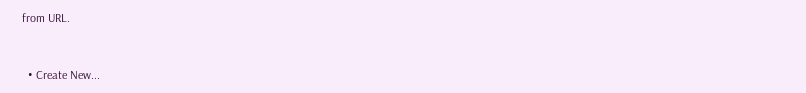from URL.


  • Create New...